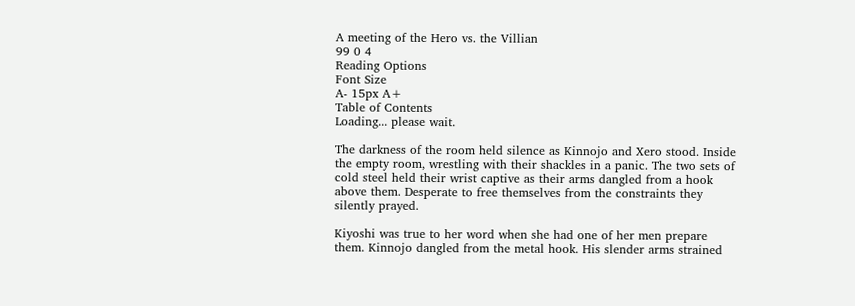A meeting of the Hero vs. the Villian
99 0 4
Reading Options
Font Size
A- 15px A+
Table of Contents
Loading... please wait.

The darkness of the room held silence as Kinnojo and Xero stood. Inside the empty room, wrestling with their shackles in a panic. The two sets of cold steel held their wrist captive as their arms dangled from a hook above them. Desperate to free themselves from the constraints they silently prayed.

Kiyoshi was true to her word when she had one of her men prepare them. Kinnojo dangled from the metal hook. His slender arms strained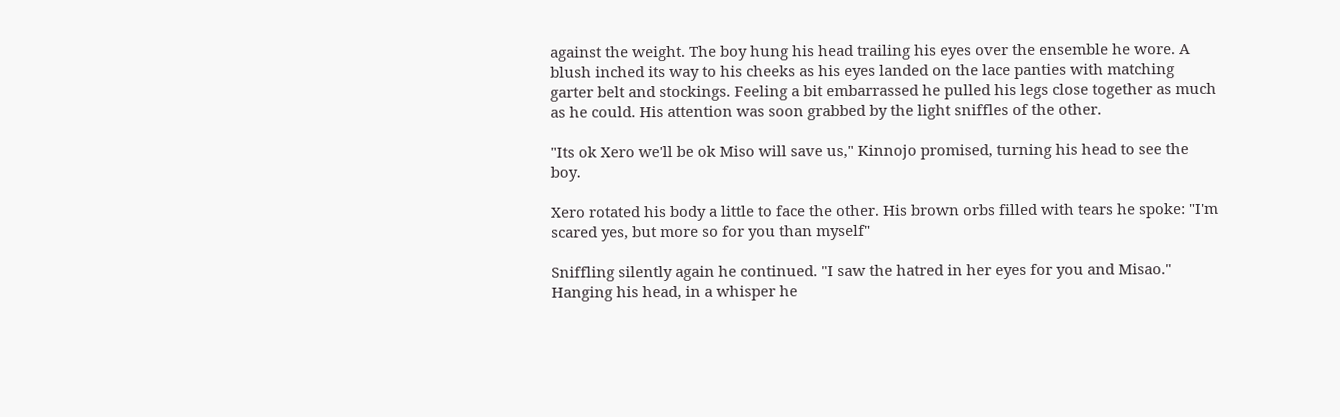against the weight. The boy hung his head trailing his eyes over the ensemble he wore. A blush inched its way to his cheeks as his eyes landed on the lace panties with matching garter belt and stockings. Feeling a bit embarrassed he pulled his legs close together as much as he could. His attention was soon grabbed by the light sniffles of the other.

"Its ok Xero we'll be ok Miso will save us," Kinnojo promised, turning his head to see the boy.

Xero rotated his body a little to face the other. His brown orbs filled with tears he spoke: "I'm scared yes, but more so for you than myself"

Sniffling silently again he continued. "I saw the hatred in her eyes for you and Misao." Hanging his head, in a whisper he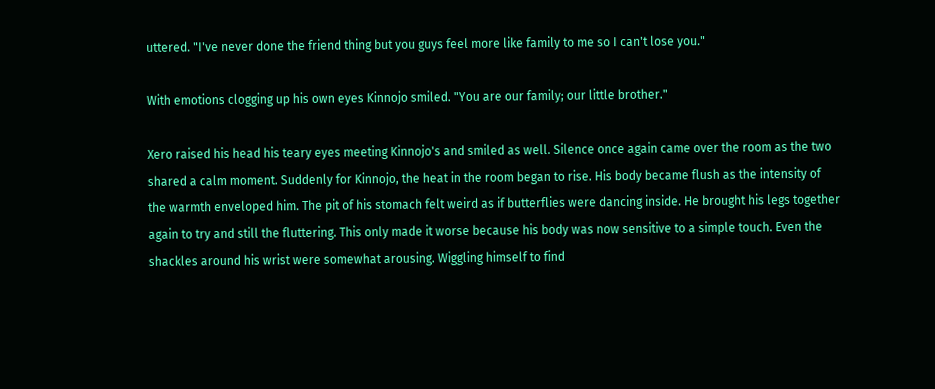uttered. "I've never done the friend thing but you guys feel more like family to me so I can't lose you."

With emotions clogging up his own eyes Kinnojo smiled. "You are our family; our little brother."

Xero raised his head his teary eyes meeting Kinnojo's and smiled as well. Silence once again came over the room as the two shared a calm moment. Suddenly for Kinnojo, the heat in the room began to rise. His body became flush as the intensity of the warmth enveloped him. The pit of his stomach felt weird as if butterflies were dancing inside. He brought his legs together again to try and still the fluttering. This only made it worse because his body was now sensitive to a simple touch. Even the shackles around his wrist were somewhat arousing. Wiggling himself to find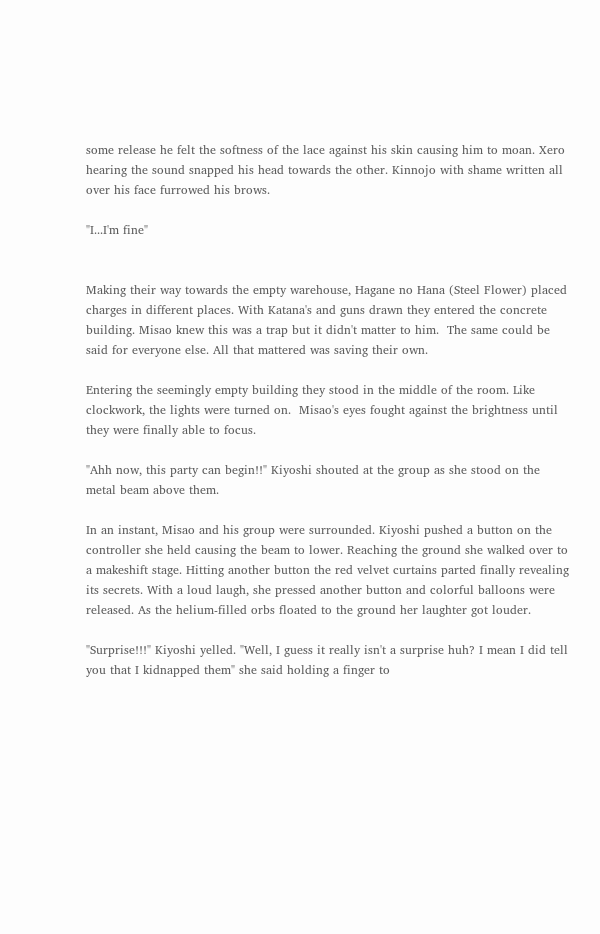some release he felt the softness of the lace against his skin causing him to moan. Xero hearing the sound snapped his head towards the other. Kinnojo with shame written all over his face furrowed his brows.

"I...I'm fine"


Making their way towards the empty warehouse, Hagane no Hana (Steel Flower) placed charges in different places. With Katana's and guns drawn they entered the concrete building. Misao knew this was a trap but it didn't matter to him.  The same could be said for everyone else. All that mattered was saving their own.

Entering the seemingly empty building they stood in the middle of the room. Like clockwork, the lights were turned on.  Misao's eyes fought against the brightness until they were finally able to focus.

"Ahh now, this party can begin!!" Kiyoshi shouted at the group as she stood on the metal beam above them.

In an instant, Misao and his group were surrounded. Kiyoshi pushed a button on the controller she held causing the beam to lower. Reaching the ground she walked over to a makeshift stage. Hitting another button the red velvet curtains parted finally revealing its secrets. With a loud laugh, she pressed another button and colorful balloons were released. As the helium-filled orbs floated to the ground her laughter got louder.

"Surprise!!!" Kiyoshi yelled. "Well, I guess it really isn't a surprise huh? I mean I did tell you that I kidnapped them" she said holding a finger to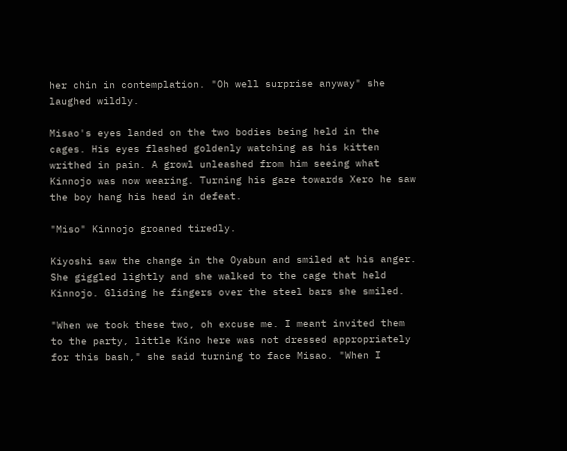her chin in contemplation. "Oh well surprise anyway" she laughed wildly.

Misao's eyes landed on the two bodies being held in the cages. His eyes flashed goldenly watching as his kitten writhed in pain. A growl unleashed from him seeing what Kinnojo was now wearing. Turning his gaze towards Xero he saw the boy hang his head in defeat.

"Miso" Kinnojo groaned tiredly.

Kiyoshi saw the change in the Oyabun and smiled at his anger. She giggled lightly and she walked to the cage that held Kinnojo. Gliding he fingers over the steel bars she smiled.

"When we took these two, oh excuse me. I meant invited them to the party, little Kino here was not dressed appropriately for this bash," she said turning to face Misao. "When I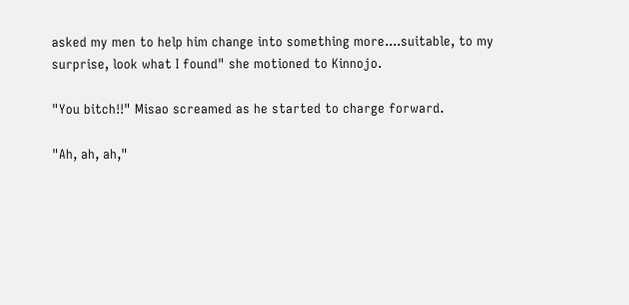asked my men to help him change into something more....suitable, to my surprise, look what I found" she motioned to Kinnojo.

"You bitch!!" Misao screamed as he started to charge forward.

"Ah, ah, ah,"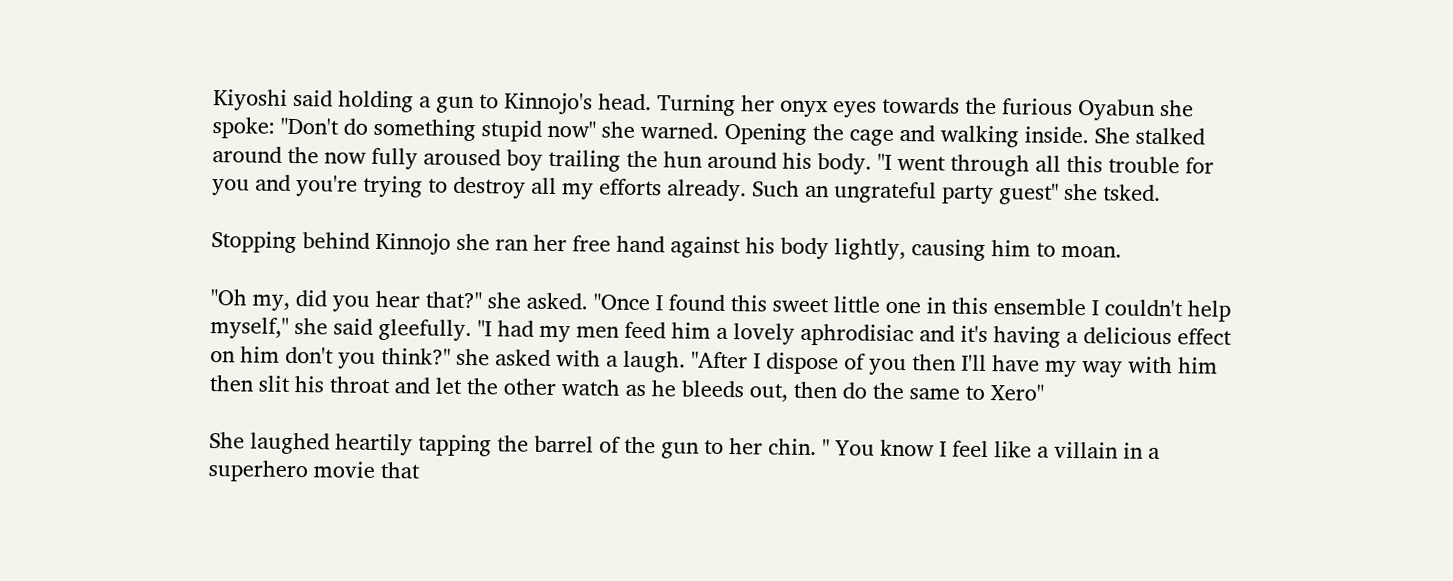Kiyoshi said holding a gun to Kinnojo's head. Turning her onyx eyes towards the furious Oyabun she spoke: "Don't do something stupid now" she warned. Opening the cage and walking inside. She stalked around the now fully aroused boy trailing the hun around his body. "I went through all this trouble for you and you're trying to destroy all my efforts already. Such an ungrateful party guest" she tsked.

Stopping behind Kinnojo she ran her free hand against his body lightly, causing him to moan.

"Oh my, did you hear that?" she asked. "Once I found this sweet little one in this ensemble I couldn't help myself," she said gleefully. "I had my men feed him a lovely aphrodisiac and it's having a delicious effect on him don't you think?" she asked with a laugh. "After I dispose of you then I'll have my way with him then slit his throat and let the other watch as he bleeds out, then do the same to Xero"

She laughed heartily tapping the barrel of the gun to her chin. " You know I feel like a villain in a superhero movie that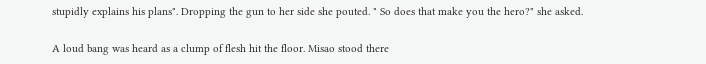stupidly explains his plans". Dropping the gun to her side she pouted. " So does that make you the hero?" she asked.

A loud bang was heard as a clump of flesh hit the floor. Misao stood there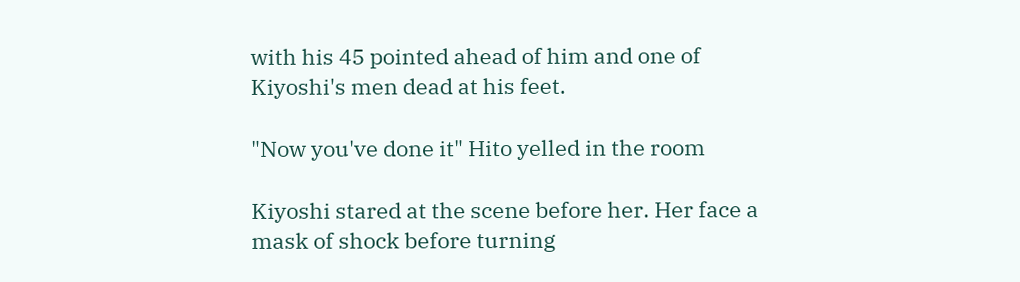with his 45 pointed ahead of him and one of Kiyoshi's men dead at his feet.

"Now you've done it" Hito yelled in the room

Kiyoshi stared at the scene before her. Her face a mask of shock before turning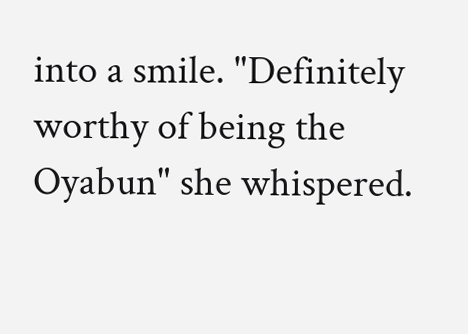into a smile. "Definitely worthy of being the Oyabun" she whispered.